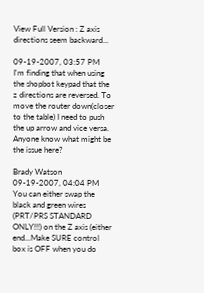View Full Version : Z axis directions seem backward...

09-19-2007, 03:57 PM
I'm finding that when using the shopbot keypad that the z directions are reversed. To move the router down(closer to the table) I need to push the up arrow and vice versa.
Anyone know what might be the issue here?

Brady Watson
09-19-2007, 04:04 PM
You can either swap the black and green wires (PRT/PRS STANDARD ONLY!!!) on the Z axis (either end...Make SURE control box is OFF when you do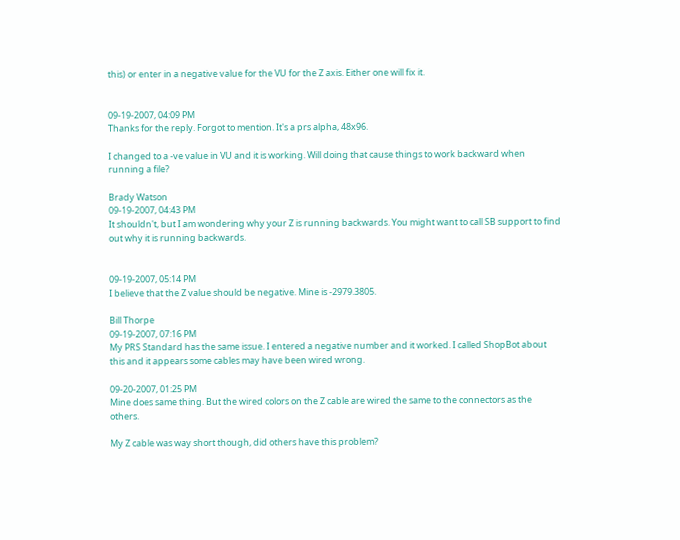this) or enter in a negative value for the VU for the Z axis. Either one will fix it.


09-19-2007, 04:09 PM
Thanks for the reply. Forgot to mention. It's a prs alpha, 48x96.

I changed to a -ve value in VU and it is working. Will doing that cause things to work backward when running a file?

Brady Watson
09-19-2007, 04:43 PM
It shouldn't, but I am wondering why your Z is running backwards. You might want to call SB support to find out why it is running backwards.


09-19-2007, 05:14 PM
I believe that the Z value should be negative. Mine is -2979.3805.

Bill Thorpe
09-19-2007, 07:16 PM
My PRS Standard has the same issue. I entered a negative number and it worked. I called ShopBot about this and it appears some cables may have been wired wrong.

09-20-2007, 01:25 PM
Mine does same thing. But the wired colors on the Z cable are wired the same to the connectors as the others.

My Z cable was way short though, did others have this problem?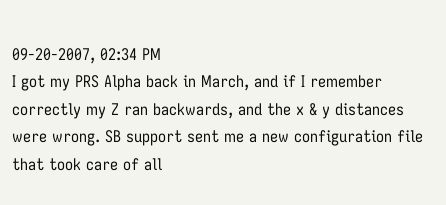09-20-2007, 02:34 PM
I got my PRS Alpha back in March, and if I remember correctly my Z ran backwards, and the x & y distances were wrong. SB support sent me a new configuration file that took care of all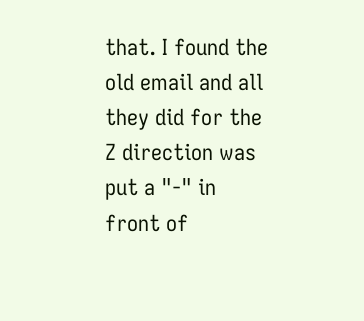that. I found the old email and all they did for the Z direction was put a "-" in front of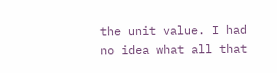the unit value. I had no idea what all that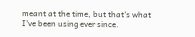meant at the time, but that's what I've been using ever since.